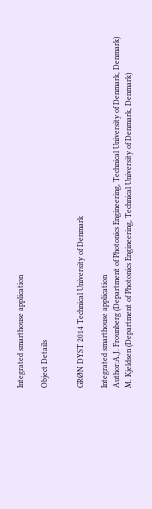Integrated smarthouse application

Object Details


GRØN DYST 2014 Technical University of Denmark

Integrated smarthouse application
Author:A.J. Frounberg (Department of Photonics Engineering, Technical University of Denmark, Denmark)
M. Kjeldsen (Department of Photonics Engineering, Technical University of Denmark, Denmark)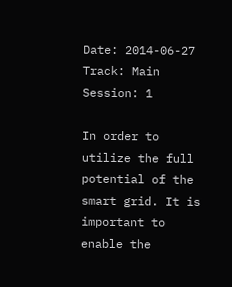Date: 2014-06-27     Track: Main     Session: 1

In order to utilize the full potential of the smart grid. It is important to enable the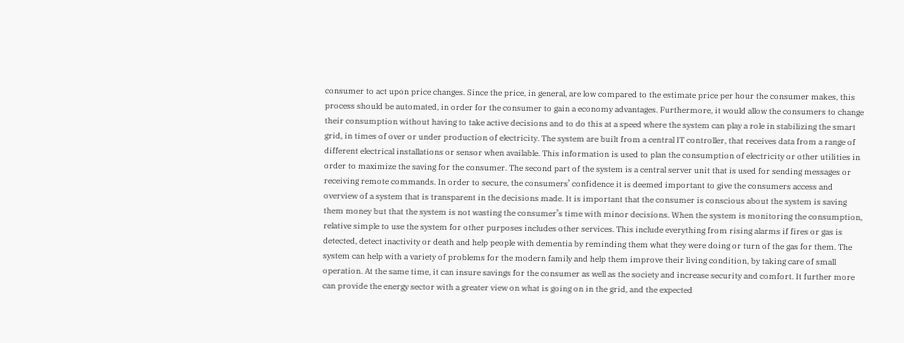consumer to act upon price changes. Since the price, in general, are low compared to the estimate price per hour the consumer makes, this process should be automated, in order for the consumer to gain a economy advantages. Furthermore, it would allow the consumers to change their consumption without having to take active decisions and to do this at a speed where the system can play a role in stabilizing the smart grid, in times of over or under production of electricity. The system are built from a central IT controller, that receives data from a range of different electrical installations or sensor when available. This information is used to plan the consumption of electricity or other utilities in order to maximize the saving for the consumer. The second part of the system is a central server unit that is used for sending messages or receiving remote commands. In order to secure, the consumers’ confidence it is deemed important to give the consumers access and overview of a system that is transparent in the decisions made. It is important that the consumer is conscious about the system is saving them money but that the system is not wasting the consumer’s time with minor decisions. When the system is monitoring the consumption, relative simple to use the system for other purposes includes other services. This include everything from rising alarms if fires or gas is detected, detect inactivity or death and help people with dementia by reminding them what they were doing or turn of the gas for them. The system can help with a variety of problems for the modern family and help them improve their living condition, by taking care of small operation. At the same time, it can insure savings for the consumer as well as the society and increase security and comfort. It further more can provide the energy sector with a greater view on what is going on in the grid, and the expected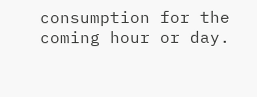consumption for the coming hour or day.